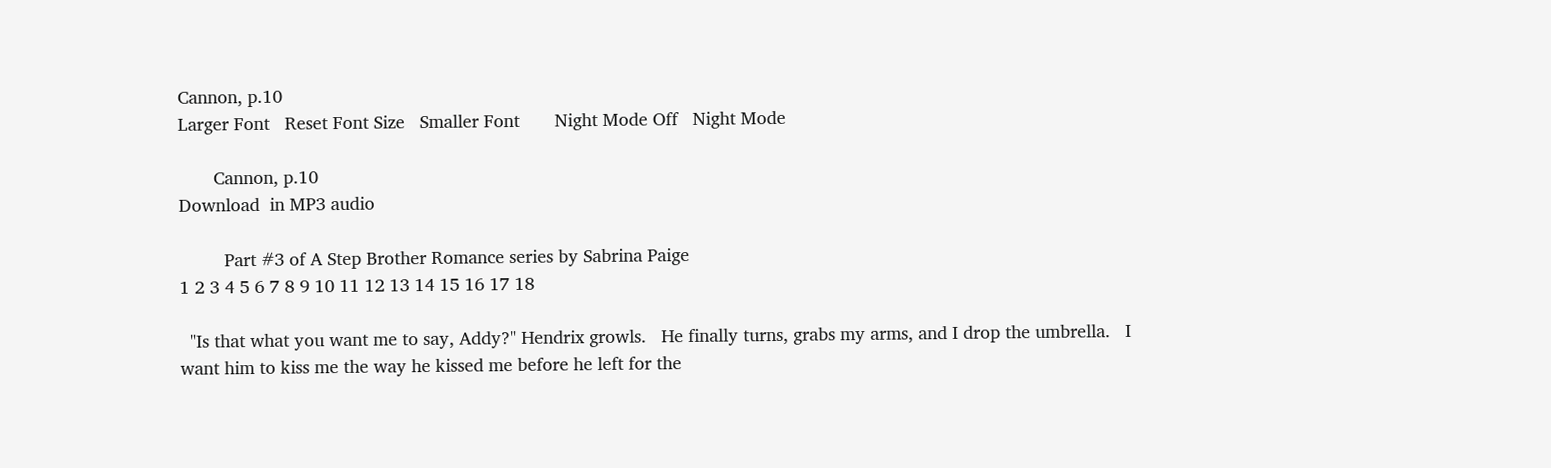Cannon, p.10
Larger Font   Reset Font Size   Smaller Font       Night Mode Off   Night Mode

       Cannon, p.10
Download  in MP3 audio

         Part #3 of A Step Brother Romance series by Sabrina Paige
1 2 3 4 5 6 7 8 9 10 11 12 13 14 15 16 17 18

  "Is that what you want me to say, Addy?" Hendrix growls.   He finally turns, grabs my arms, and I drop the umbrella.   I want him to kiss me the way he kissed me before he left for the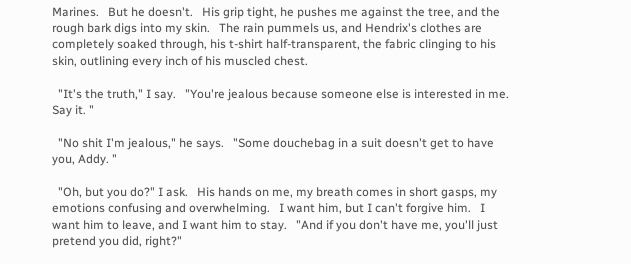Marines.   But he doesn't.   His grip tight, he pushes me against the tree, and the rough bark digs into my skin.   The rain pummels us, and Hendrix's clothes are completely soaked through, his t-shirt half-transparent, the fabric clinging to his skin, outlining every inch of his muscled chest.

  "It's the truth," I say.   "You're jealous because someone else is interested in me.   Say it. "

  "No shit I'm jealous," he says.   "Some douchebag in a suit doesn't get to have you, Addy. "

  "Oh, but you do?" I ask.   His hands on me, my breath comes in short gasps, my emotions confusing and overwhelming.   I want him, but I can't forgive him.   I want him to leave, and I want him to stay.   "And if you don't have me, you'll just pretend you did, right?"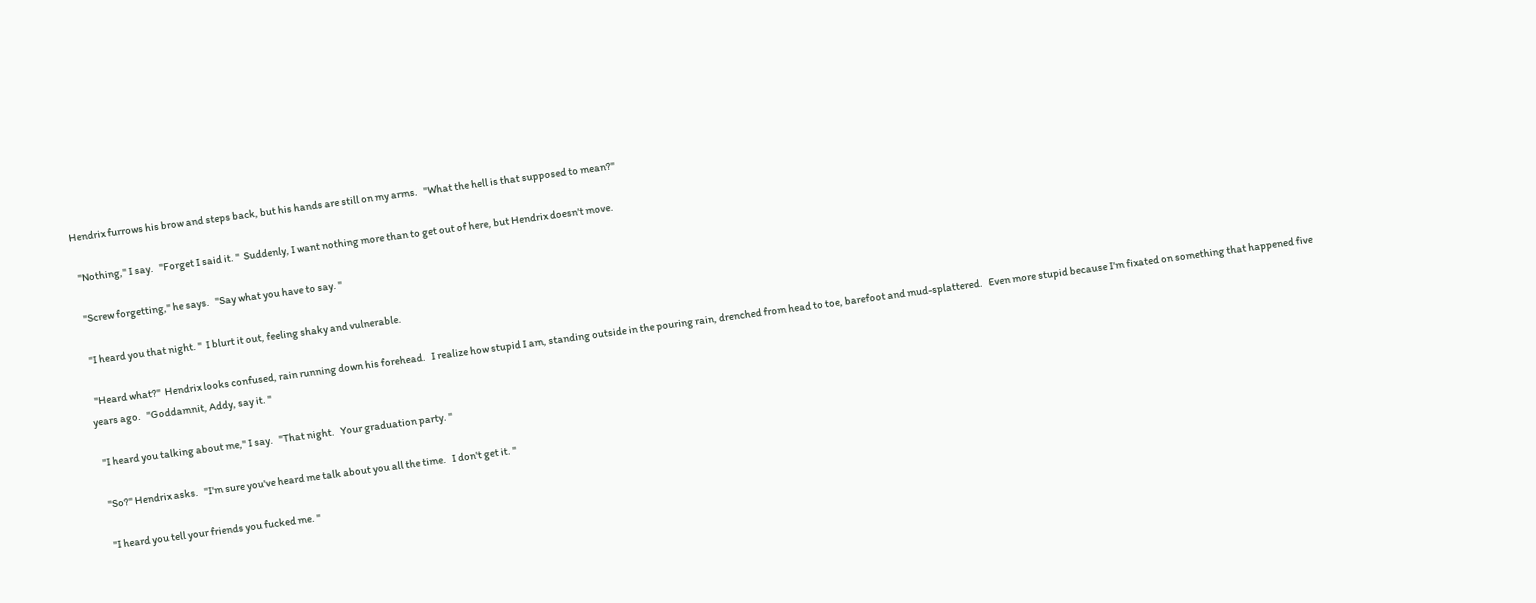Hendrix furrows his brow and steps back, but his hands are still on my arms.   "What the hell is that supposed to mean?"

  "Nothing," I say.   "Forget I said it. "  Suddenly, I want nothing more than to get out of here, but Hendrix doesn't move.

  "Screw forgetting," he says.   "Say what you have to say. "

  "I heard you that night. "  I blurt it out, feeling shaky and vulnerable.

  "Heard what?"  Hendrix looks confused, rain running down his forehead.   I realize how stupid I am, standing outside in the pouring rain, drenched from head to toe, barefoot and mud-splattered.   Even more stupid because I'm fixated on something that happened five years ago.   "Goddamnit, Addy, say it. "

  "I heard you talking about me," I say.   "That night.   Your graduation party. "

  "So?" Hendrix asks.   "I'm sure you've heard me talk about you all the time.   I don't get it. "

  "I heard you tell your friends you fucked me. "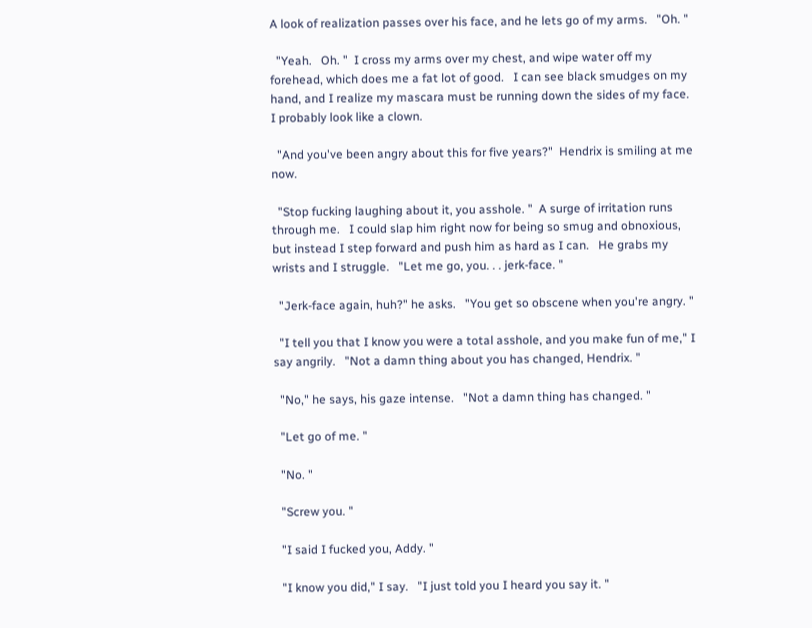A look of realization passes over his face, and he lets go of my arms.   "Oh. "

  "Yeah.   Oh. "  I cross my arms over my chest, and wipe water off my forehead, which does me a fat lot of good.   I can see black smudges on my hand, and I realize my mascara must be running down the sides of my face.   I probably look like a clown.

  "And you've been angry about this for five years?"  Hendrix is smiling at me now.

  "Stop fucking laughing about it, you asshole. "  A surge of irritation runs through me.   I could slap him right now for being so smug and obnoxious, but instead I step forward and push him as hard as I can.   He grabs my wrists and I struggle.   "Let me go, you. . . jerk-face. "

  "Jerk-face again, huh?" he asks.   "You get so obscene when you're angry. "

  "I tell you that I know you were a total asshole, and you make fun of me," I say angrily.   "Not a damn thing about you has changed, Hendrix. "

  "No," he says, his gaze intense.   "Not a damn thing has changed. "

  "Let go of me. "

  "No. "

  "Screw you. "

  "I said I fucked you, Addy. "

  "I know you did," I say.   "I just told you I heard you say it. "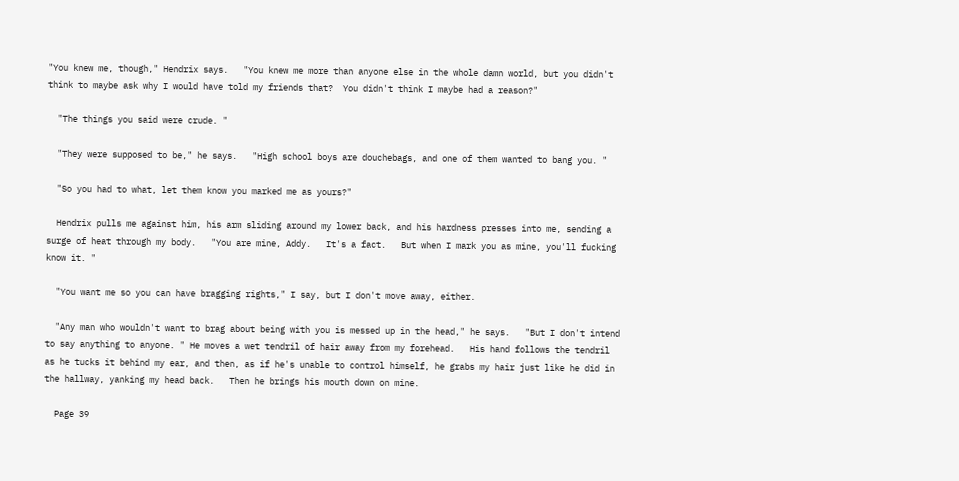"You knew me, though," Hendrix says.   "You knew me more than anyone else in the whole damn world, but you didn't think to maybe ask why I would have told my friends that?  You didn't think I maybe had a reason?"

  "The things you said were crude. "

  "They were supposed to be," he says.   "High school boys are douchebags, and one of them wanted to bang you. "

  "So you had to what, let them know you marked me as yours?"

  Hendrix pulls me against him, his arm sliding around my lower back, and his hardness presses into me, sending a surge of heat through my body.   "You are mine, Addy.   It's a fact.   But when I mark you as mine, you'll fucking know it. "

  "You want me so you can have bragging rights," I say, but I don't move away, either.

  "Any man who wouldn't want to brag about being with you is messed up in the head," he says.   "But I don't intend to say anything to anyone. " He moves a wet tendril of hair away from my forehead.   His hand follows the tendril as he tucks it behind my ear, and then, as if he's unable to control himself, he grabs my hair just like he did in the hallway, yanking my head back.   Then he brings his mouth down on mine.

  Page 39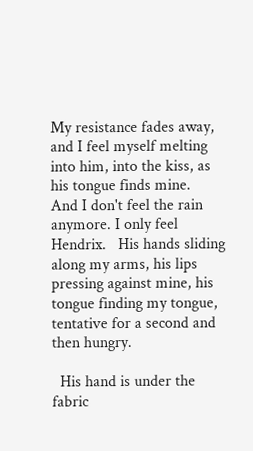My resistance fades away, and I feel myself melting into him, into the kiss, as his tongue finds mine.   And I don't feel the rain anymore. I only feel Hendrix.   His hands sliding along my arms, his lips pressing against mine, his tongue finding my tongue, tentative for a second and then hungry.

  His hand is under the fabric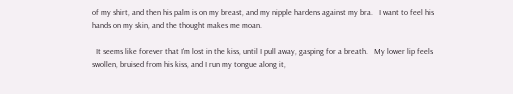of my shirt, and then his palm is on my breast, and my nipple hardens against my bra.   I want to feel his hands on my skin, and the thought makes me moan.

  It seems like forever that I'm lost in the kiss, until I pull away, gasping for a breath.   My lower lip feels swollen, bruised from his kiss, and I run my tongue along it,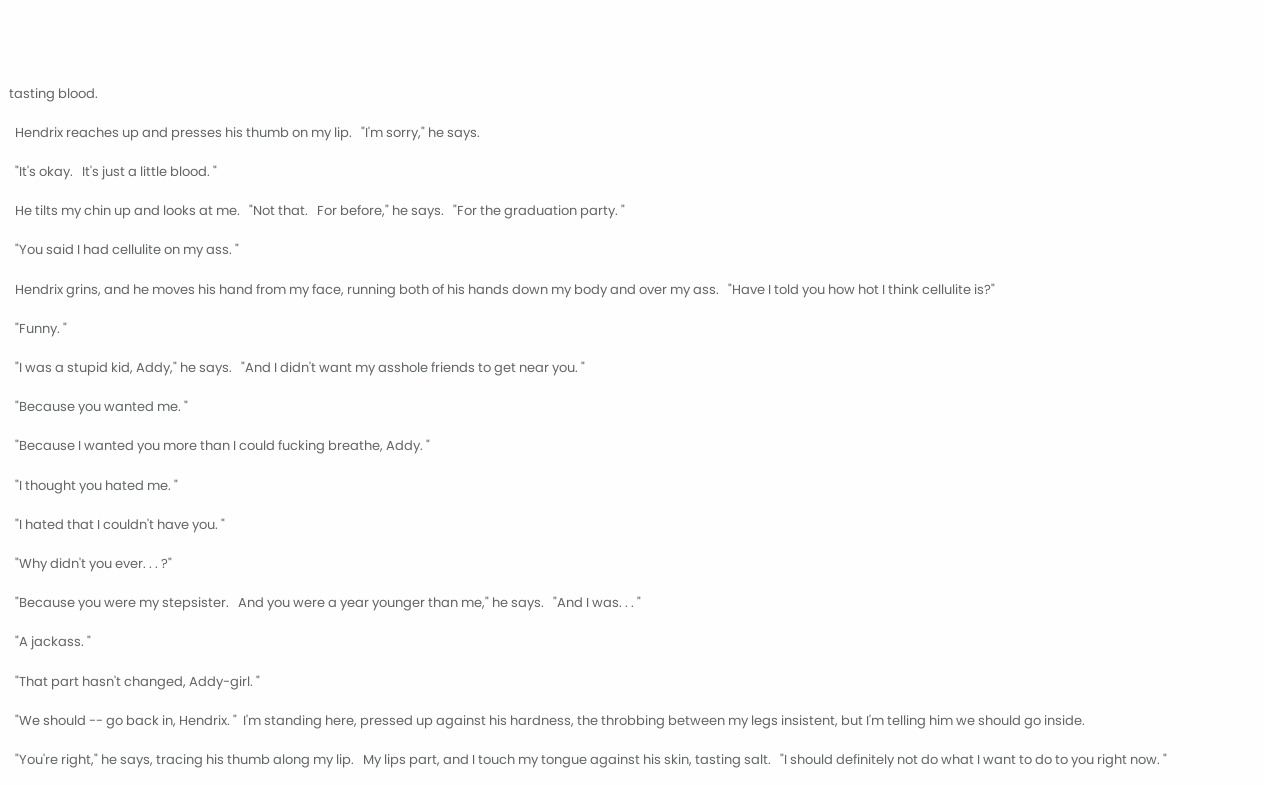tasting blood.

  Hendrix reaches up and presses his thumb on my lip.   "I'm sorry," he says.

  "It's okay.   It's just a little blood. "

  He tilts my chin up and looks at me.   "Not that.   For before," he says.   "For the graduation party. "

  "You said I had cellulite on my ass. "

  Hendrix grins, and he moves his hand from my face, running both of his hands down my body and over my ass.   "Have I told you how hot I think cellulite is?"

  "Funny. "

  "I was a stupid kid, Addy," he says.   "And I didn't want my asshole friends to get near you. "

  "Because you wanted me. "

  "Because I wanted you more than I could fucking breathe, Addy. "

  "I thought you hated me. "

  "I hated that I couldn't have you. "

  "Why didn't you ever. . . ?"

  "Because you were my stepsister.   And you were a year younger than me," he says.   "And I was. . . "

  "A jackass. "

  "That part hasn't changed, Addy-girl. "

  "We should -- go back in, Hendrix. "  I'm standing here, pressed up against his hardness, the throbbing between my legs insistent, but I'm telling him we should go inside.

  "You're right," he says, tracing his thumb along my lip.   My lips part, and I touch my tongue against his skin, tasting salt.   "I should definitely not do what I want to do to you right now. "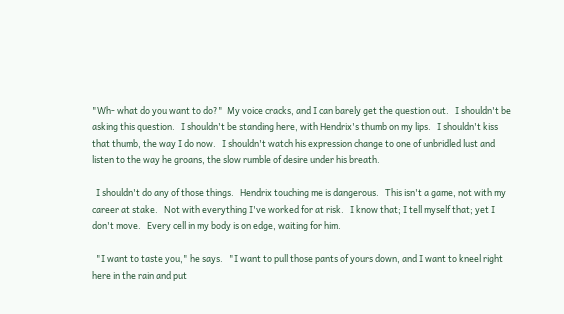"Wh- what do you want to do?"  My voice cracks, and I can barely get the question out.   I shouldn't be asking this question.   I shouldn't be standing here, with Hendrix's thumb on my lips.   I shouldn't kiss that thumb, the way I do now.   I shouldn't watch his expression change to one of unbridled lust and listen to the way he groans, the slow rumble of desire under his breath.

  I shouldn't do any of those things.   Hendrix touching me is dangerous.   This isn't a game, not with my career at stake.   Not with everything I've worked for at risk.   I know that; I tell myself that; yet I don't move.   Every cell in my body is on edge, waiting for him.

  "I want to taste you," he says.   "I want to pull those pants of yours down, and I want to kneel right here in the rain and put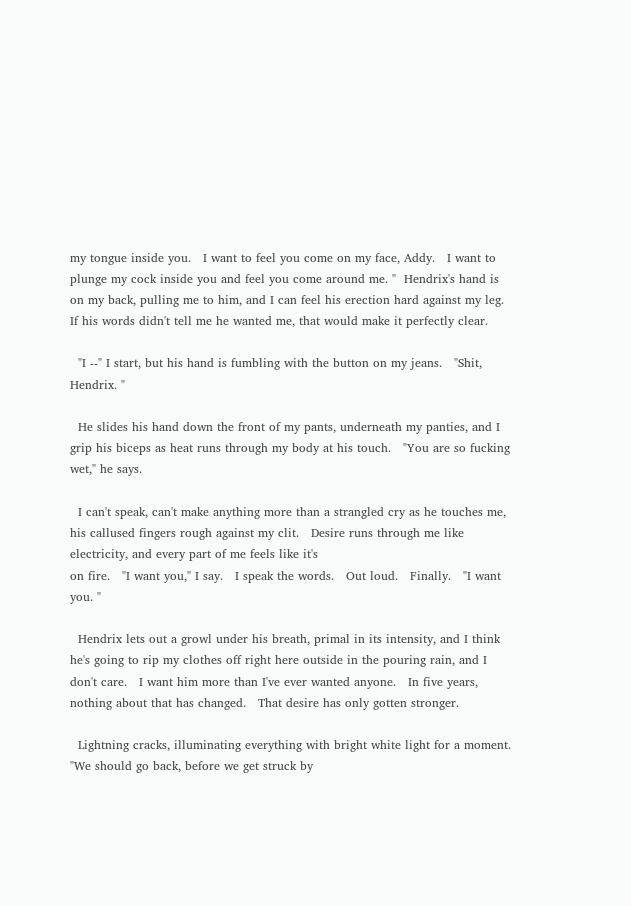my tongue inside you.   I want to feel you come on my face, Addy.   I want to plunge my cock inside you and feel you come around me. "  Hendrix's hand is on my back, pulling me to him, and I can feel his erection hard against my leg.   If his words didn't tell me he wanted me, that would make it perfectly clear.

  "I --" I start, but his hand is fumbling with the button on my jeans.   "Shit, Hendrix. "

  He slides his hand down the front of my pants, underneath my panties, and I grip his biceps as heat runs through my body at his touch.   "You are so fucking wet," he says.

  I can't speak, can't make anything more than a strangled cry as he touches me, his callused fingers rough against my clit.   Desire runs through me like electricity, and every part of me feels like it's
on fire.   "I want you," I say.   I speak the words.   Out loud.   Finally.   "I want you. "

  Hendrix lets out a growl under his breath, primal in its intensity, and I think he's going to rip my clothes off right here outside in the pouring rain, and I don't care.   I want him more than I've ever wanted anyone.   In five years, nothing about that has changed.   That desire has only gotten stronger.

  Lightning cracks, illuminating everything with bright white light for a moment.   "We should go back, before we get struck by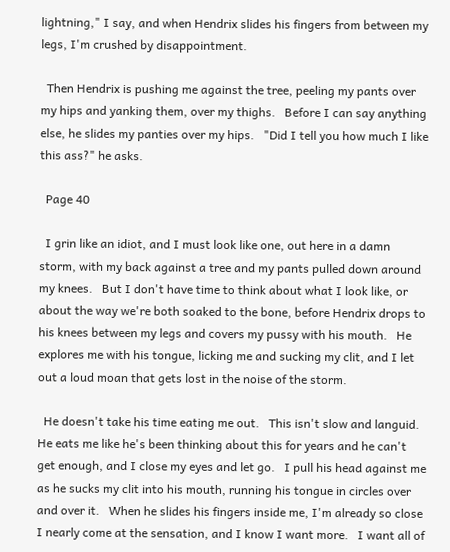lightning," I say, and when Hendrix slides his fingers from between my legs, I'm crushed by disappointment.

  Then Hendrix is pushing me against the tree, peeling my pants over my hips and yanking them, over my thighs.   Before I can say anything else, he slides my panties over my hips.   "Did I tell you how much I like this ass?" he asks.

  Page 40

  I grin like an idiot, and I must look like one, out here in a damn storm, with my back against a tree and my pants pulled down around my knees.   But I don't have time to think about what I look like, or about the way we're both soaked to the bone, before Hendrix drops to his knees between my legs and covers my pussy with his mouth.   He explores me with his tongue, licking me and sucking my clit, and I let out a loud moan that gets lost in the noise of the storm.

  He doesn't take his time eating me out.   This isn't slow and languid.   He eats me like he's been thinking about this for years and he can't get enough, and I close my eyes and let go.   I pull his head against me as he sucks my clit into his mouth, running his tongue in circles over and over it.   When he slides his fingers inside me, I'm already so close I nearly come at the sensation, and I know I want more.   I want all of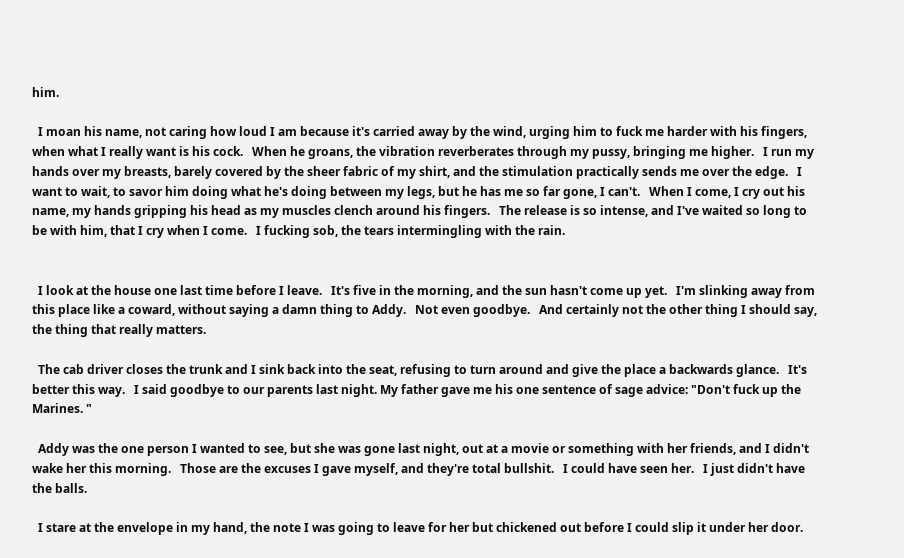him.

  I moan his name, not caring how loud I am because it's carried away by the wind, urging him to fuck me harder with his fingers, when what I really want is his cock.   When he groans, the vibration reverberates through my pussy, bringing me higher.   I run my hands over my breasts, barely covered by the sheer fabric of my shirt, and the stimulation practically sends me over the edge.   I want to wait, to savor him doing what he's doing between my legs, but he has me so far gone, I can't.   When I come, I cry out his name, my hands gripping his head as my muscles clench around his fingers.   The release is so intense, and I've waited so long to be with him, that I cry when I come.   I fucking sob, the tears intermingling with the rain.


  I look at the house one last time before I leave.   It's five in the morning, and the sun hasn't come up yet.   I'm slinking away from this place like a coward, without saying a damn thing to Addy.   Not even goodbye.   And certainly not the other thing I should say, the thing that really matters.

  The cab driver closes the trunk and I sink back into the seat, refusing to turn around and give the place a backwards glance.   It's better this way.   I said goodbye to our parents last night. My father gave me his one sentence of sage advice: "Don't fuck up the Marines. "

  Addy was the one person I wanted to see, but she was gone last night, out at a movie or something with her friends, and I didn't wake her this morning.   Those are the excuses I gave myself, and they're total bullshit.   I could have seen her.   I just didn't have the balls.

  I stare at the envelope in my hand, the note I was going to leave for her but chickened out before I could slip it under her door.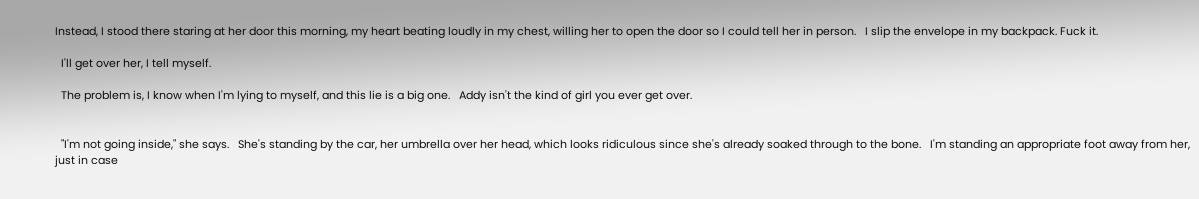Instead, I stood there staring at her door this morning, my heart beating loudly in my chest, willing her to open the door so I could tell her in person.   I slip the envelope in my backpack. Fuck it.

  I'll get over her, I tell myself.

  The problem is, I know when I'm lying to myself, and this lie is a big one.   Addy isn't the kind of girl you ever get over.


  "I'm not going inside," she says.   She's standing by the car, her umbrella over her head, which looks ridiculous since she's already soaked through to the bone.   I'm standing an appropriate foot away from her, just in case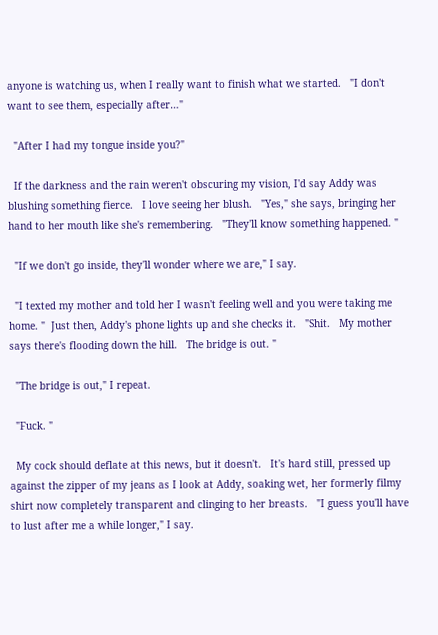anyone is watching us, when I really want to finish what we started.   "I don't want to see them, especially after…"

  "After I had my tongue inside you?"

  If the darkness and the rain weren't obscuring my vision, I'd say Addy was blushing something fierce.   I love seeing her blush.   "Yes," she says, bringing her hand to her mouth like she's remembering.   "They'll know something happened. "

  "If we don't go inside, they'll wonder where we are," I say.

  "I texted my mother and told her I wasn't feeling well and you were taking me home. "  Just then, Addy's phone lights up and she checks it.   "Shit.   My mother says there's flooding down the hill.   The bridge is out. "

  "The bridge is out," I repeat.

  "Fuck. "

  My cock should deflate at this news, but it doesn't.   It's hard still, pressed up against the zipper of my jeans as I look at Addy, soaking wet, her formerly filmy shirt now completely transparent and clinging to her breasts.   "I guess you'll have to lust after me a while longer," I say.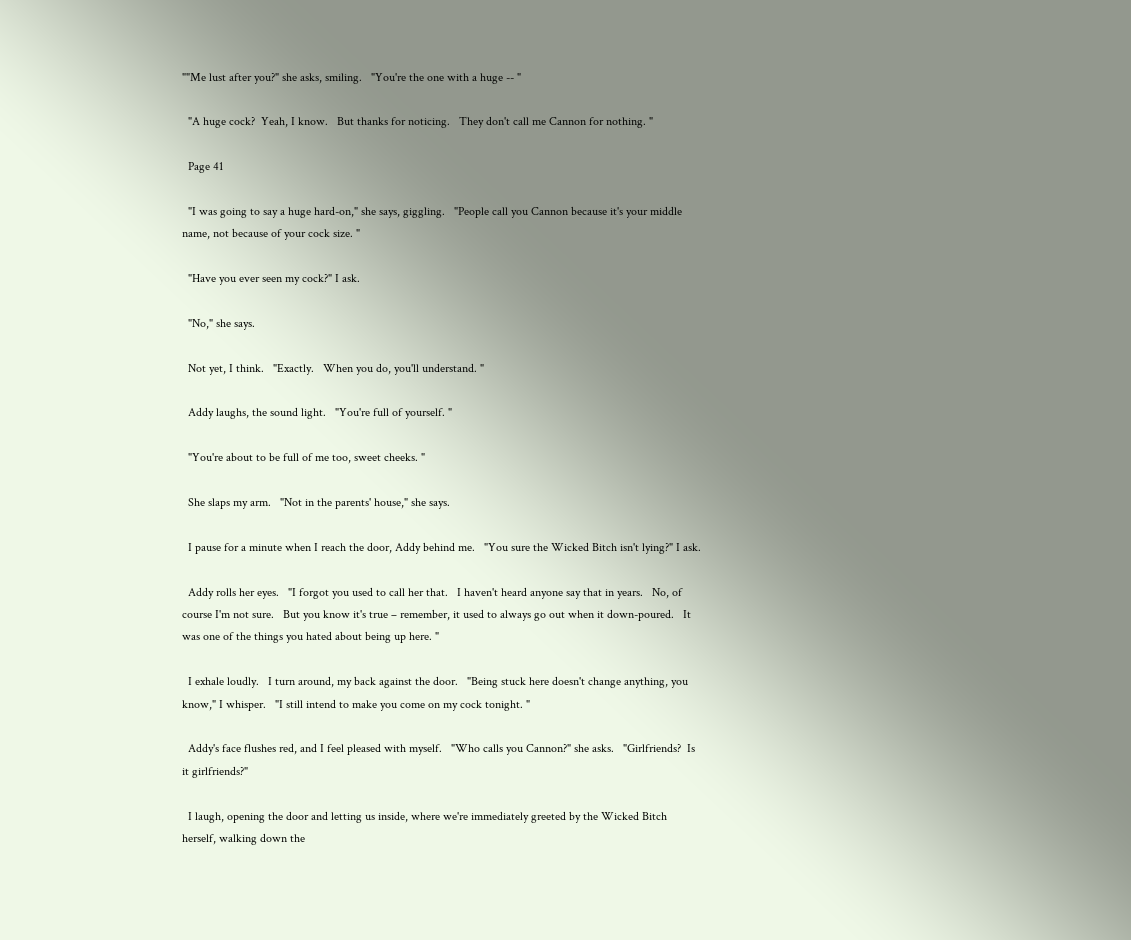""Me lust after you?" she asks, smiling.   "You're the one with a huge -- "

  "A huge cock?  Yeah, I know.   But thanks for noticing.   They don't call me Cannon for nothing. "

  Page 41

  "I was going to say a huge hard-on," she says, giggling.   "People call you Cannon because it's your middle name, not because of your cock size. "

  "Have you ever seen my cock?" I ask.

  "No," she says.

  Not yet, I think.   "Exactly.   When you do, you'll understand. "

  Addy laughs, the sound light.   "You're full of yourself. "

  "You're about to be full of me too, sweet cheeks. "

  She slaps my arm.   "Not in the parents' house," she says.

  I pause for a minute when I reach the door, Addy behind me.   "You sure the Wicked Bitch isn't lying?" I ask.

  Addy rolls her eyes.   "I forgot you used to call her that.   I haven't heard anyone say that in years.   No, of course I'm not sure.   But you know it's true – remember, it used to always go out when it down-poured.   It was one of the things you hated about being up here. "

  I exhale loudly.   I turn around, my back against the door.   "Being stuck here doesn't change anything, you know," I whisper.   "I still intend to make you come on my cock tonight. "

  Addy's face flushes red, and I feel pleased with myself.   "Who calls you Cannon?" she asks.   "Girlfriends?  Is it girlfriends?"

  I laugh, opening the door and letting us inside, where we're immediately greeted by the Wicked Bitch herself, walking down the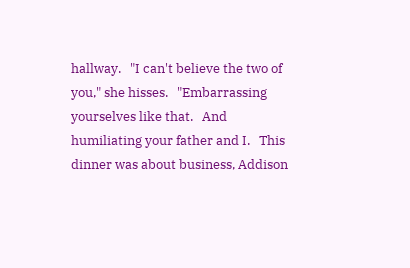hallway.   "I can't believe the two of you," she hisses.   "Embarrassing yourselves like that.   And humiliating your father and I.   This dinner was about business, Addison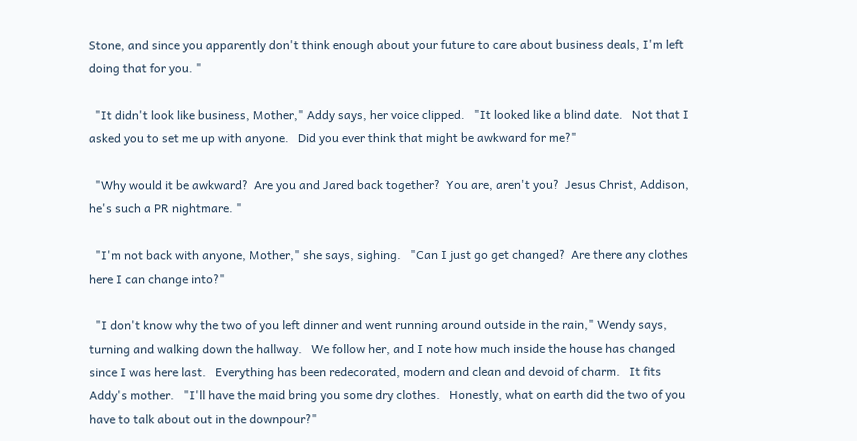Stone, and since you apparently don't think enough about your future to care about business deals, I'm left doing that for you. "

  "It didn't look like business, Mother," Addy says, her voice clipped.   "It looked like a blind date.   Not that I asked you to set me up with anyone.   Did you ever think that might be awkward for me?"

  "Why would it be awkward?  Are you and Jared back together?  You are, aren't you?  Jesus Christ, Addison, he's such a PR nightmare. "

  "I'm not back with anyone, Mother," she says, sighing.   "Can I just go get changed?  Are there any clothes here I can change into?"

  "I don't know why the two of you left dinner and went running around outside in the rain," Wendy says, turning and walking down the hallway.   We follow her, and I note how much inside the house has changed since I was here last.   Everything has been redecorated, modern and clean and devoid of charm.   It fits Addy's mother.   "I'll have the maid bring you some dry clothes.   Honestly, what on earth did the two of you have to talk about out in the downpour?"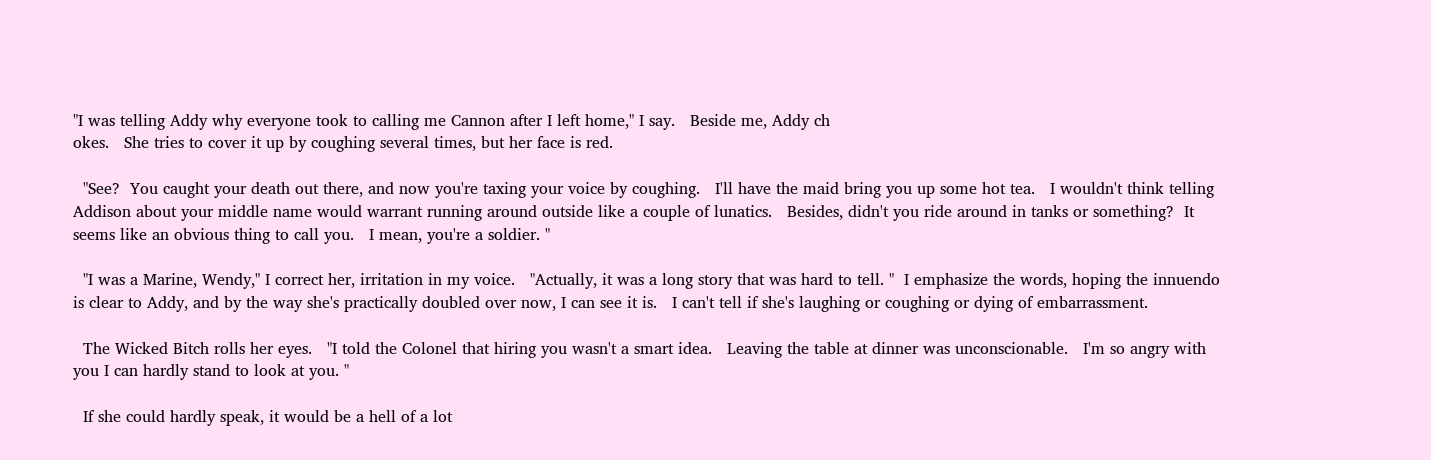"I was telling Addy why everyone took to calling me Cannon after I left home," I say.   Beside me, Addy ch
okes.   She tries to cover it up by coughing several times, but her face is red.

  "See?  You caught your death out there, and now you're taxing your voice by coughing.   I'll have the maid bring you up some hot tea.   I wouldn't think telling Addison about your middle name would warrant running around outside like a couple of lunatics.   Besides, didn't you ride around in tanks or something?  It seems like an obvious thing to call you.   I mean, you're a soldier. "

  "I was a Marine, Wendy," I correct her, irritation in my voice.   "Actually, it was a long story that was hard to tell. "  I emphasize the words, hoping the innuendo is clear to Addy, and by the way she's practically doubled over now, I can see it is.   I can't tell if she's laughing or coughing or dying of embarrassment.

  The Wicked Bitch rolls her eyes.   "I told the Colonel that hiring you wasn't a smart idea.   Leaving the table at dinner was unconscionable.   I'm so angry with you I can hardly stand to look at you. "

  If she could hardly speak, it would be a hell of a lot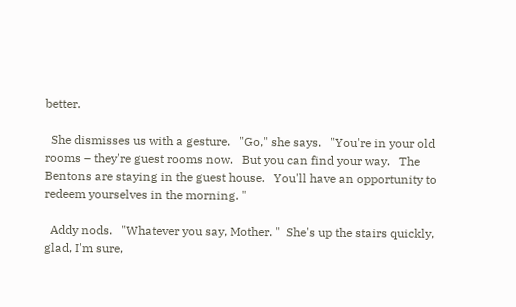better.

  She dismisses us with a gesture.   "Go," she says.   "You're in your old rooms – they're guest rooms now.   But you can find your way.   The Bentons are staying in the guest house.   You'll have an opportunity to redeem yourselves in the morning. "

  Addy nods.   "Whatever you say, Mother. "  She's up the stairs quickly, glad, I'm sure,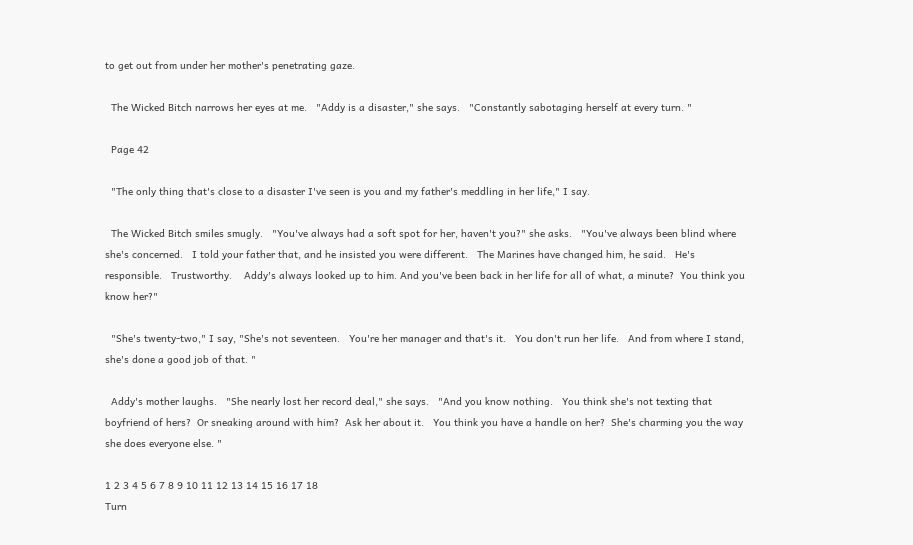to get out from under her mother's penetrating gaze.

  The Wicked Bitch narrows her eyes at me.   "Addy is a disaster," she says.   "Constantly sabotaging herself at every turn. "

  Page 42

  "The only thing that's close to a disaster I've seen is you and my father's meddling in her life," I say.

  The Wicked Bitch smiles smugly.   "You've always had a soft spot for her, haven't you?" she asks.   "You've always been blind where she's concerned.   I told your father that, and he insisted you were different.   The Marines have changed him, he said.   He's responsible.   Trustworthy.    Addy's always looked up to him. And you've been back in her life for all of what, a minute?  You think you know her?"

  "She's twenty-two," I say, "She's not seventeen.   You're her manager and that's it.   You don't run her life.   And from where I stand, she's done a good job of that. "

  Addy's mother laughs.   "She nearly lost her record deal," she says.   "And you know nothing.   You think she's not texting that boyfriend of hers?  Or sneaking around with him?  Ask her about it.   You think you have a handle on her?  She's charming you the way she does everyone else. "

1 2 3 4 5 6 7 8 9 10 11 12 13 14 15 16 17 18
Turn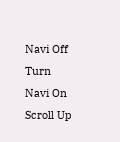Navi Off
Turn Navi On
Scroll Up